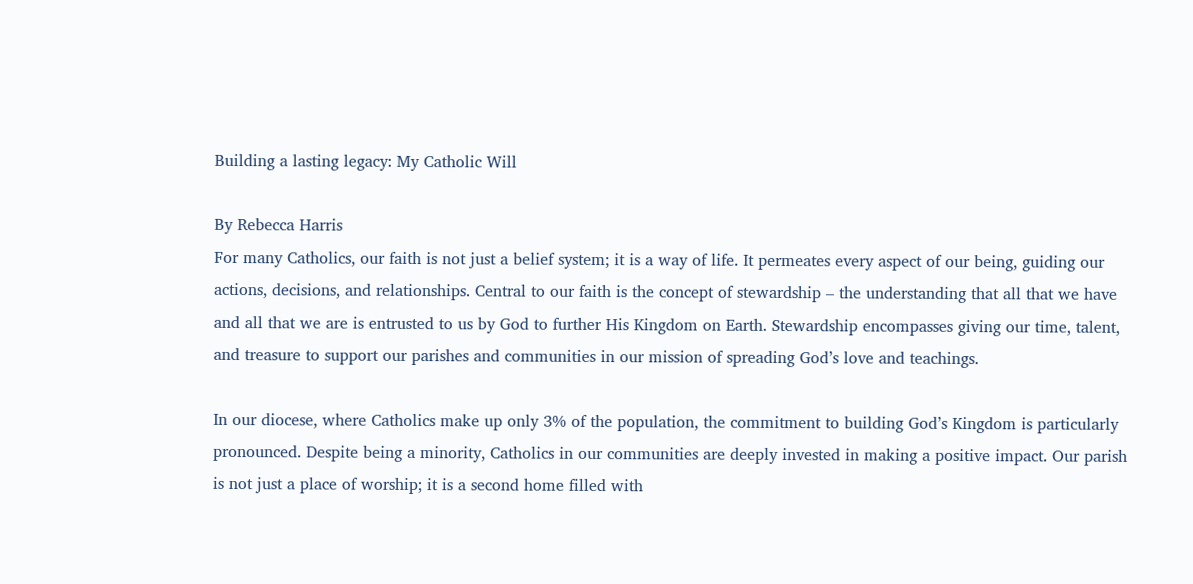Building a lasting legacy: My Catholic Will

By Rebecca Harris
For many Catholics, our faith is not just a belief system; it is a way of life. It permeates every aspect of our being, guiding our actions, decisions, and relationships. Central to our faith is the concept of stewardship – the understanding that all that we have and all that we are is entrusted to us by God to further His Kingdom on Earth. Stewardship encompasses giving our time, talent, and treasure to support our parishes and communities in our mission of spreading God’s love and teachings.

In our diocese, where Catholics make up only 3% of the population, the commitment to building God’s Kingdom is particularly pronounced. Despite being a minority, Catholics in our communities are deeply invested in making a positive impact. Our parish is not just a place of worship; it is a second home filled with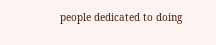people dedicated to doing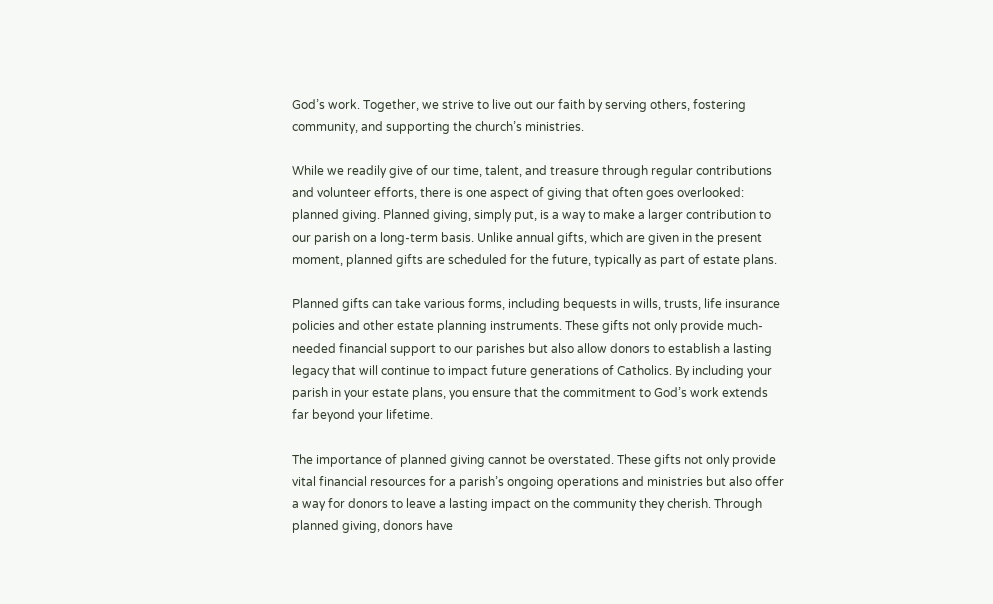God’s work. Together, we strive to live out our faith by serving others, fostering community, and supporting the church’s ministries.

While we readily give of our time, talent, and treasure through regular contributions and volunteer efforts, there is one aspect of giving that often goes overlooked: planned giving. Planned giving, simply put, is a way to make a larger contribution to our parish on a long-term basis. Unlike annual gifts, which are given in the present moment, planned gifts are scheduled for the future, typically as part of estate plans.

Planned gifts can take various forms, including bequests in wills, trusts, life insurance policies and other estate planning instruments. These gifts not only provide much-needed financial support to our parishes but also allow donors to establish a lasting legacy that will continue to impact future generations of Catholics. By including your parish in your estate plans, you ensure that the commitment to God’s work extends far beyond your lifetime.

The importance of planned giving cannot be overstated. These gifts not only provide vital financial resources for a parish’s ongoing operations and ministries but also offer a way for donors to leave a lasting impact on the community they cherish. Through planned giving, donors have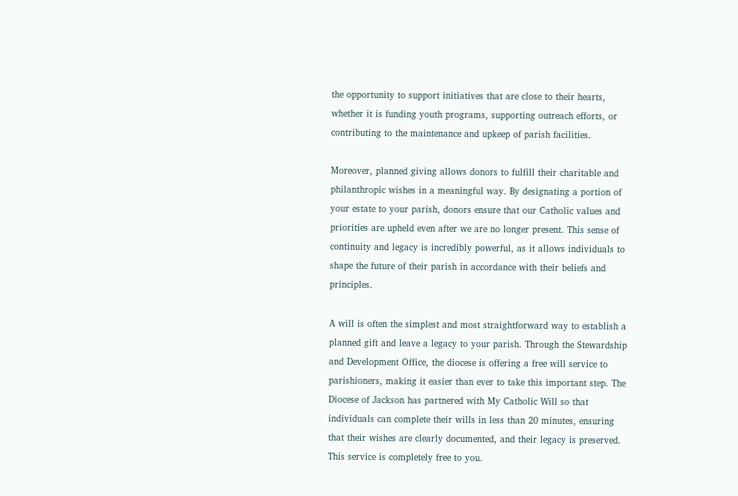the opportunity to support initiatives that are close to their hearts, whether it is funding youth programs, supporting outreach efforts, or contributing to the maintenance and upkeep of parish facilities.

Moreover, planned giving allows donors to fulfill their charitable and philanthropic wishes in a meaningful way. By designating a portion of your estate to your parish, donors ensure that our Catholic values and priorities are upheld even after we are no longer present. This sense of continuity and legacy is incredibly powerful, as it allows individuals to shape the future of their parish in accordance with their beliefs and principles.

A will is often the simplest and most straightforward way to establish a planned gift and leave a legacy to your parish. Through the Stewardship and Development Office, the diocese is offering a free will service to parishioners, making it easier than ever to take this important step. The Diocese of Jackson has partnered with My Catholic Will so that individuals can complete their wills in less than 20 minutes, ensuring that their wishes are clearly documented, and their legacy is preserved. This service is completely free to you.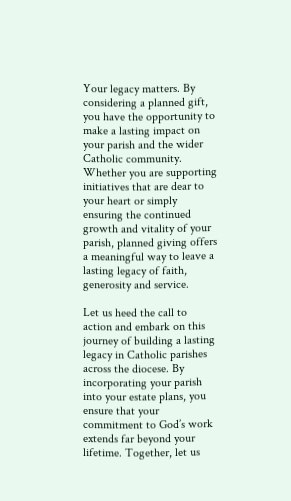Your legacy matters. By considering a planned gift, you have the opportunity to make a lasting impact on your parish and the wider Catholic community. Whether you are supporting initiatives that are dear to your heart or simply ensuring the continued growth and vitality of your parish, planned giving offers a meaningful way to leave a lasting legacy of faith, generosity and service.

Let us heed the call to action and embark on this journey of building a lasting legacy in Catholic parishes across the diocese. By incorporating your parish into your estate plans, you ensure that your commitment to God’s work extends far beyond your lifetime. Together, let us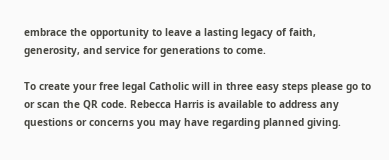embrace the opportunity to leave a lasting legacy of faith, generosity, and service for generations to come.

To create your free legal Catholic will in three easy steps please go to or scan the QR code. Rebecca Harris is available to address any questions or concerns you may have regarding planned giving.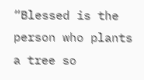“Blessed is the person who plants a tree so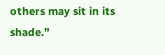others may sit in its shade.”